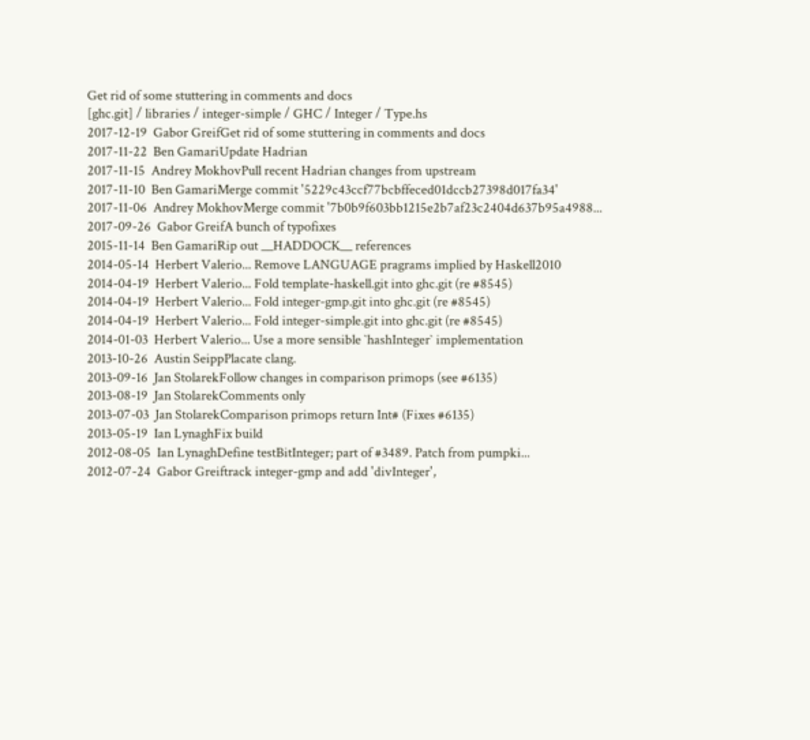Get rid of some stuttering in comments and docs
[ghc.git] / libraries / integer-simple / GHC / Integer / Type.hs
2017-12-19  Gabor GreifGet rid of some stuttering in comments and docs
2017-11-22  Ben GamariUpdate Hadrian
2017-11-15  Andrey MokhovPull recent Hadrian changes from upstream
2017-11-10  Ben GamariMerge commit '5229c43ccf77bcbffeced01dccb27398d017fa34'
2017-11-06  Andrey MokhovMerge commit '7b0b9f603bb1215e2b7af23c2404d637b95a4988...
2017-09-26  Gabor GreifA bunch of typofixes
2015-11-14  Ben GamariRip out __HADDOCK__ references
2014-05-14  Herbert Valerio... Remove LANGUAGE pragrams implied by Haskell2010
2014-04-19  Herbert Valerio... Fold template-haskell.git into ghc.git (re #8545)
2014-04-19  Herbert Valerio... Fold integer-gmp.git into ghc.git (re #8545)
2014-04-19  Herbert Valerio... Fold integer-simple.git into ghc.git (re #8545)
2014-01-03  Herbert Valerio... Use a more sensible `hashInteger` implementation
2013-10-26  Austin SeippPlacate clang.
2013-09-16  Jan StolarekFollow changes in comparison primops (see #6135)
2013-08-19  Jan StolarekComments only
2013-07-03  Jan StolarekComparison primops return Int# (Fixes #6135)
2013-05-19  Ian LynaghFix build
2012-08-05  Ian LynaghDefine testBitInteger; part of #3489. Patch from pumpki...
2012-07-24  Gabor Greiftrack integer-gmp and add 'divInteger',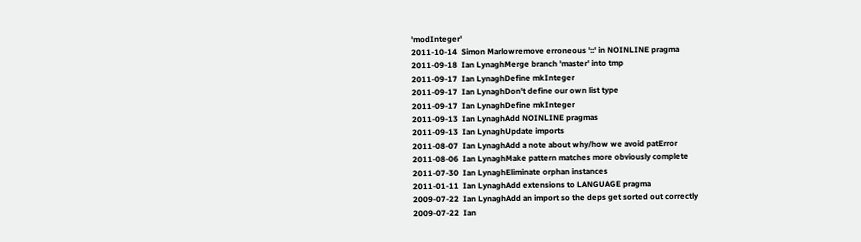'modInteger'
2011-10-14  Simon Marlowremove erroneous '::' in NOINLINE pragma
2011-09-18  Ian LynaghMerge branch 'master' into tmp
2011-09-17  Ian LynaghDefine mkInteger
2011-09-17  Ian LynaghDon't define our own list type
2011-09-17  Ian LynaghDefine mkInteger
2011-09-13  Ian LynaghAdd NOINLINE pragmas
2011-09-13  Ian LynaghUpdate imports
2011-08-07  Ian LynaghAdd a note about why/how we avoid patError
2011-08-06  Ian LynaghMake pattern matches more obviously complete
2011-07-30  Ian LynaghEliminate orphan instances
2011-01-11  Ian LynaghAdd extensions to LANGUAGE pragma
2009-07-22  Ian LynaghAdd an import so the deps get sorted out correctly
2009-07-22  Ian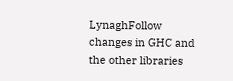LynaghFollow changes in GHC and the other libraries